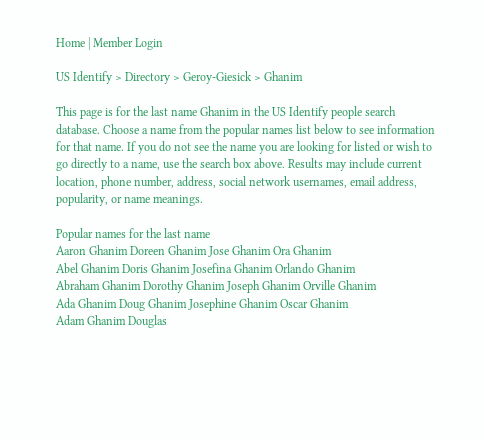Home | Member Login

US Identify > Directory > Geroy-Giesick > Ghanim

This page is for the last name Ghanim in the US Identify people search database. Choose a name from the popular names list below to see information for that name. If you do not see the name you are looking for listed or wish to go directly to a name, use the search box above. Results may include current location, phone number, address, social network usernames, email address, popularity, or name meanings.

Popular names for the last name
Aaron Ghanim Doreen Ghanim Jose Ghanim Ora Ghanim
Abel Ghanim Doris Ghanim Josefina Ghanim Orlando Ghanim
Abraham Ghanim Dorothy Ghanim Joseph Ghanim Orville Ghanim
Ada Ghanim Doug Ghanim Josephine Ghanim Oscar Ghanim
Adam Ghanim Douglas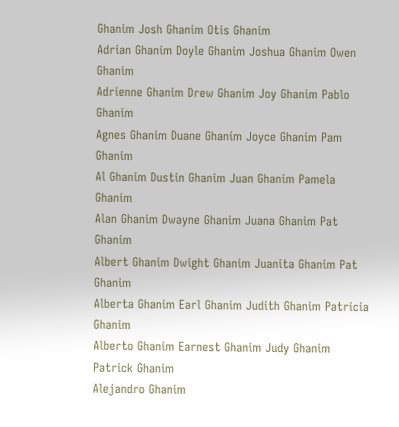Ghanim Josh Ghanim Otis Ghanim
Adrian Ghanim Doyle Ghanim Joshua Ghanim Owen Ghanim
Adrienne Ghanim Drew Ghanim Joy Ghanim Pablo Ghanim
Agnes Ghanim Duane Ghanim Joyce Ghanim Pam Ghanim
Al Ghanim Dustin Ghanim Juan Ghanim Pamela Ghanim
Alan Ghanim Dwayne Ghanim Juana Ghanim Pat Ghanim
Albert Ghanim Dwight Ghanim Juanita Ghanim Pat Ghanim
Alberta Ghanim Earl Ghanim Judith Ghanim Patricia Ghanim
Alberto Ghanim Earnest Ghanim Judy Ghanim Patrick Ghanim
Alejandro Ghanim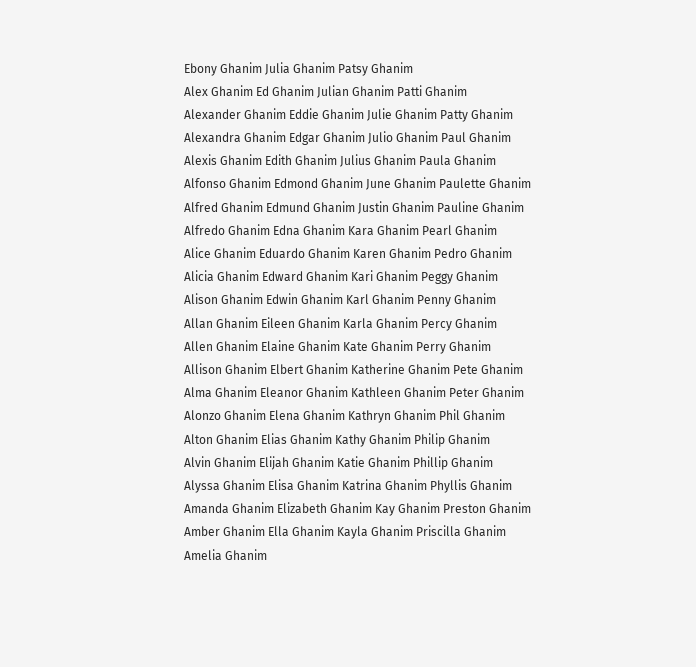Ebony Ghanim Julia Ghanim Patsy Ghanim
Alex Ghanim Ed Ghanim Julian Ghanim Patti Ghanim
Alexander Ghanim Eddie Ghanim Julie Ghanim Patty Ghanim
Alexandra Ghanim Edgar Ghanim Julio Ghanim Paul Ghanim
Alexis Ghanim Edith Ghanim Julius Ghanim Paula Ghanim
Alfonso Ghanim Edmond Ghanim June Ghanim Paulette Ghanim
Alfred Ghanim Edmund Ghanim Justin Ghanim Pauline Ghanim
Alfredo Ghanim Edna Ghanim Kara Ghanim Pearl Ghanim
Alice Ghanim Eduardo Ghanim Karen Ghanim Pedro Ghanim
Alicia Ghanim Edward Ghanim Kari Ghanim Peggy Ghanim
Alison Ghanim Edwin Ghanim Karl Ghanim Penny Ghanim
Allan Ghanim Eileen Ghanim Karla Ghanim Percy Ghanim
Allen Ghanim Elaine Ghanim Kate Ghanim Perry Ghanim
Allison Ghanim Elbert Ghanim Katherine Ghanim Pete Ghanim
Alma Ghanim Eleanor Ghanim Kathleen Ghanim Peter Ghanim
Alonzo Ghanim Elena Ghanim Kathryn Ghanim Phil Ghanim
Alton Ghanim Elias Ghanim Kathy Ghanim Philip Ghanim
Alvin Ghanim Elijah Ghanim Katie Ghanim Phillip Ghanim
Alyssa Ghanim Elisa Ghanim Katrina Ghanim Phyllis Ghanim
Amanda Ghanim Elizabeth Ghanim Kay Ghanim Preston Ghanim
Amber Ghanim Ella Ghanim Kayla Ghanim Priscilla Ghanim
Amelia Ghanim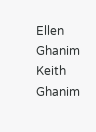Ellen Ghanim Keith Ghanim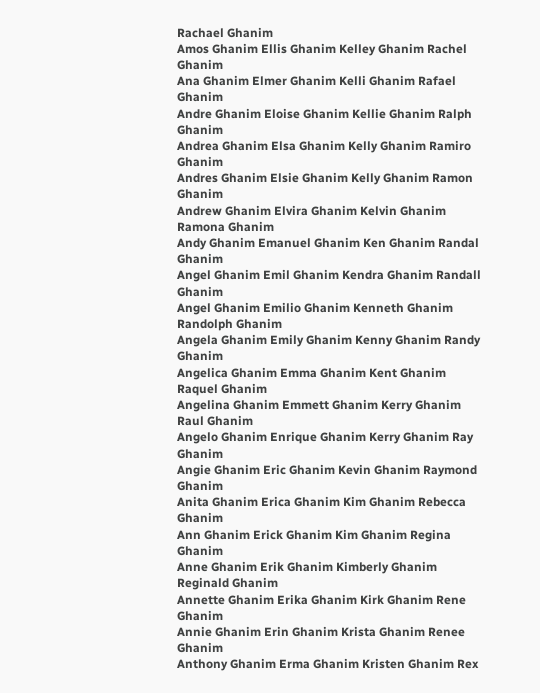Rachael Ghanim
Amos Ghanim Ellis Ghanim Kelley Ghanim Rachel Ghanim
Ana Ghanim Elmer Ghanim Kelli Ghanim Rafael Ghanim
Andre Ghanim Eloise Ghanim Kellie Ghanim Ralph Ghanim
Andrea Ghanim Elsa Ghanim Kelly Ghanim Ramiro Ghanim
Andres Ghanim Elsie Ghanim Kelly Ghanim Ramon Ghanim
Andrew Ghanim Elvira Ghanim Kelvin Ghanim Ramona Ghanim
Andy Ghanim Emanuel Ghanim Ken Ghanim Randal Ghanim
Angel Ghanim Emil Ghanim Kendra Ghanim Randall Ghanim
Angel Ghanim Emilio Ghanim Kenneth Ghanim Randolph Ghanim
Angela Ghanim Emily Ghanim Kenny Ghanim Randy Ghanim
Angelica Ghanim Emma Ghanim Kent Ghanim Raquel Ghanim
Angelina Ghanim Emmett Ghanim Kerry Ghanim Raul Ghanim
Angelo Ghanim Enrique Ghanim Kerry Ghanim Ray Ghanim
Angie Ghanim Eric Ghanim Kevin Ghanim Raymond Ghanim
Anita Ghanim Erica Ghanim Kim Ghanim Rebecca Ghanim
Ann Ghanim Erick Ghanim Kim Ghanim Regina Ghanim
Anne Ghanim Erik Ghanim Kimberly Ghanim Reginald Ghanim
Annette Ghanim Erika Ghanim Kirk Ghanim Rene Ghanim
Annie Ghanim Erin Ghanim Krista Ghanim Renee Ghanim
Anthony Ghanim Erma Ghanim Kristen Ghanim Rex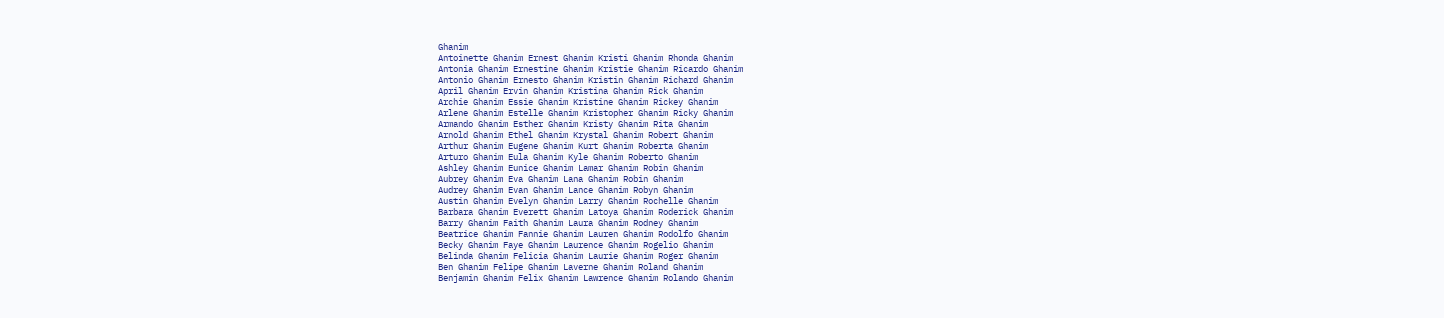Ghanim
Antoinette Ghanim Ernest Ghanim Kristi Ghanim Rhonda Ghanim
Antonia Ghanim Ernestine Ghanim Kristie Ghanim Ricardo Ghanim
Antonio Ghanim Ernesto Ghanim Kristin Ghanim Richard Ghanim
April Ghanim Ervin Ghanim Kristina Ghanim Rick Ghanim
Archie Ghanim Essie Ghanim Kristine Ghanim Rickey Ghanim
Arlene Ghanim Estelle Ghanim Kristopher Ghanim Ricky Ghanim
Armando Ghanim Esther Ghanim Kristy Ghanim Rita Ghanim
Arnold Ghanim Ethel Ghanim Krystal Ghanim Robert Ghanim
Arthur Ghanim Eugene Ghanim Kurt Ghanim Roberta Ghanim
Arturo Ghanim Eula Ghanim Kyle Ghanim Roberto Ghanim
Ashley Ghanim Eunice Ghanim Lamar Ghanim Robin Ghanim
Aubrey Ghanim Eva Ghanim Lana Ghanim Robin Ghanim
Audrey Ghanim Evan Ghanim Lance Ghanim Robyn Ghanim
Austin Ghanim Evelyn Ghanim Larry Ghanim Rochelle Ghanim
Barbara Ghanim Everett Ghanim Latoya Ghanim Roderick Ghanim
Barry Ghanim Faith Ghanim Laura Ghanim Rodney Ghanim
Beatrice Ghanim Fannie Ghanim Lauren Ghanim Rodolfo Ghanim
Becky Ghanim Faye Ghanim Laurence Ghanim Rogelio Ghanim
Belinda Ghanim Felicia Ghanim Laurie Ghanim Roger Ghanim
Ben Ghanim Felipe Ghanim Laverne Ghanim Roland Ghanim
Benjamin Ghanim Felix Ghanim Lawrence Ghanim Rolando Ghanim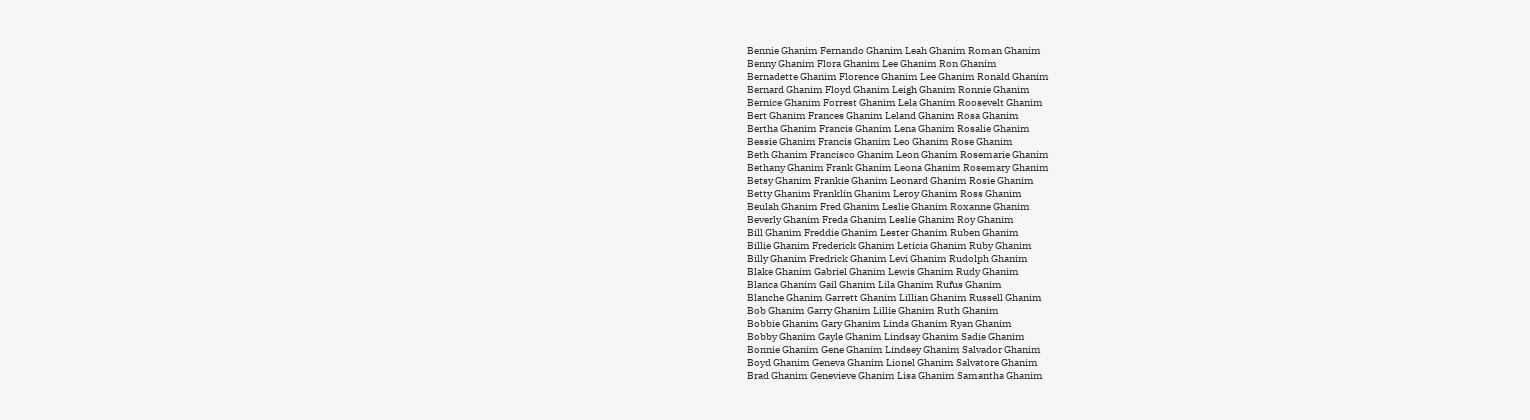Bennie Ghanim Fernando Ghanim Leah Ghanim Roman Ghanim
Benny Ghanim Flora Ghanim Lee Ghanim Ron Ghanim
Bernadette Ghanim Florence Ghanim Lee Ghanim Ronald Ghanim
Bernard Ghanim Floyd Ghanim Leigh Ghanim Ronnie Ghanim
Bernice Ghanim Forrest Ghanim Lela Ghanim Roosevelt Ghanim
Bert Ghanim Frances Ghanim Leland Ghanim Rosa Ghanim
Bertha Ghanim Francis Ghanim Lena Ghanim Rosalie Ghanim
Bessie Ghanim Francis Ghanim Leo Ghanim Rose Ghanim
Beth Ghanim Francisco Ghanim Leon Ghanim Rosemarie Ghanim
Bethany Ghanim Frank Ghanim Leona Ghanim Rosemary Ghanim
Betsy Ghanim Frankie Ghanim Leonard Ghanim Rosie Ghanim
Betty Ghanim Franklin Ghanim Leroy Ghanim Ross Ghanim
Beulah Ghanim Fred Ghanim Leslie Ghanim Roxanne Ghanim
Beverly Ghanim Freda Ghanim Leslie Ghanim Roy Ghanim
Bill Ghanim Freddie Ghanim Lester Ghanim Ruben Ghanim
Billie Ghanim Frederick Ghanim Leticia Ghanim Ruby Ghanim
Billy Ghanim Fredrick Ghanim Levi Ghanim Rudolph Ghanim
Blake Ghanim Gabriel Ghanim Lewis Ghanim Rudy Ghanim
Blanca Ghanim Gail Ghanim Lila Ghanim Rufus Ghanim
Blanche Ghanim Garrett Ghanim Lillian Ghanim Russell Ghanim
Bob Ghanim Garry Ghanim Lillie Ghanim Ruth Ghanim
Bobbie Ghanim Gary Ghanim Linda Ghanim Ryan Ghanim
Bobby Ghanim Gayle Ghanim Lindsay Ghanim Sadie Ghanim
Bonnie Ghanim Gene Ghanim Lindsey Ghanim Salvador Ghanim
Boyd Ghanim Geneva Ghanim Lionel Ghanim Salvatore Ghanim
Brad Ghanim Genevieve Ghanim Lisa Ghanim Samantha Ghanim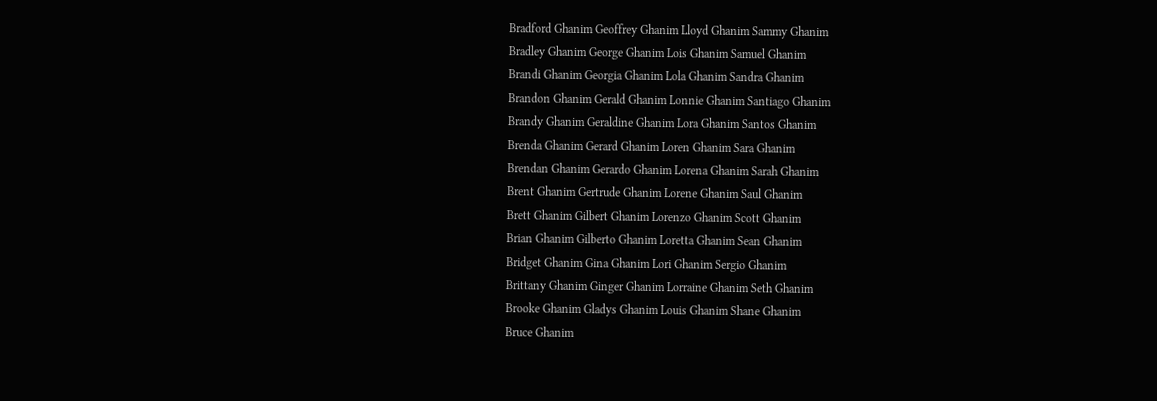Bradford Ghanim Geoffrey Ghanim Lloyd Ghanim Sammy Ghanim
Bradley Ghanim George Ghanim Lois Ghanim Samuel Ghanim
Brandi Ghanim Georgia Ghanim Lola Ghanim Sandra Ghanim
Brandon Ghanim Gerald Ghanim Lonnie Ghanim Santiago Ghanim
Brandy Ghanim Geraldine Ghanim Lora Ghanim Santos Ghanim
Brenda Ghanim Gerard Ghanim Loren Ghanim Sara Ghanim
Brendan Ghanim Gerardo Ghanim Lorena Ghanim Sarah Ghanim
Brent Ghanim Gertrude Ghanim Lorene Ghanim Saul Ghanim
Brett Ghanim Gilbert Ghanim Lorenzo Ghanim Scott Ghanim
Brian Ghanim Gilberto Ghanim Loretta Ghanim Sean Ghanim
Bridget Ghanim Gina Ghanim Lori Ghanim Sergio Ghanim
Brittany Ghanim Ginger Ghanim Lorraine Ghanim Seth Ghanim
Brooke Ghanim Gladys Ghanim Louis Ghanim Shane Ghanim
Bruce Ghanim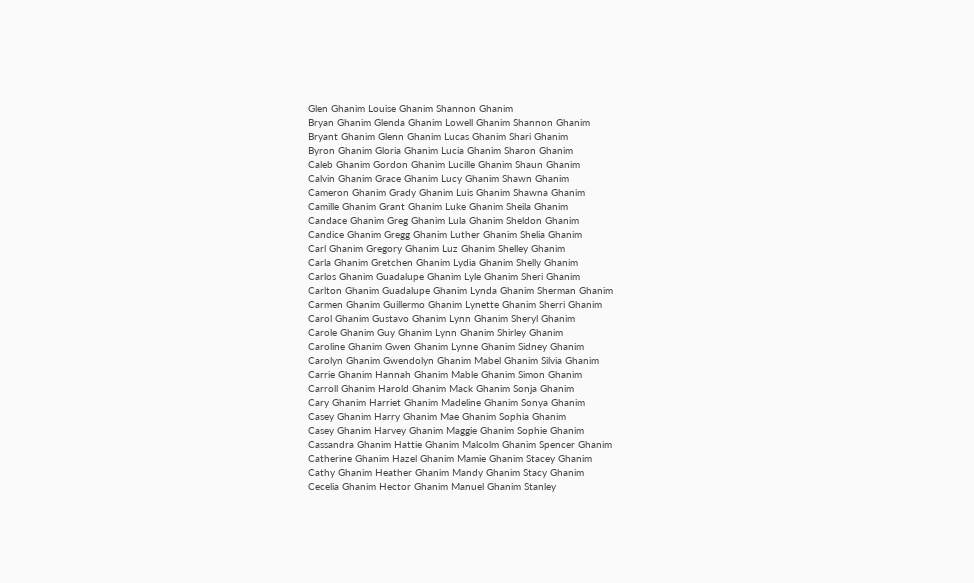Glen Ghanim Louise Ghanim Shannon Ghanim
Bryan Ghanim Glenda Ghanim Lowell Ghanim Shannon Ghanim
Bryant Ghanim Glenn Ghanim Lucas Ghanim Shari Ghanim
Byron Ghanim Gloria Ghanim Lucia Ghanim Sharon Ghanim
Caleb Ghanim Gordon Ghanim Lucille Ghanim Shaun Ghanim
Calvin Ghanim Grace Ghanim Lucy Ghanim Shawn Ghanim
Cameron Ghanim Grady Ghanim Luis Ghanim Shawna Ghanim
Camille Ghanim Grant Ghanim Luke Ghanim Sheila Ghanim
Candace Ghanim Greg Ghanim Lula Ghanim Sheldon Ghanim
Candice Ghanim Gregg Ghanim Luther Ghanim Shelia Ghanim
Carl Ghanim Gregory Ghanim Luz Ghanim Shelley Ghanim
Carla Ghanim Gretchen Ghanim Lydia Ghanim Shelly Ghanim
Carlos Ghanim Guadalupe Ghanim Lyle Ghanim Sheri Ghanim
Carlton Ghanim Guadalupe Ghanim Lynda Ghanim Sherman Ghanim
Carmen Ghanim Guillermo Ghanim Lynette Ghanim Sherri Ghanim
Carol Ghanim Gustavo Ghanim Lynn Ghanim Sheryl Ghanim
Carole Ghanim Guy Ghanim Lynn Ghanim Shirley Ghanim
Caroline Ghanim Gwen Ghanim Lynne Ghanim Sidney Ghanim
Carolyn Ghanim Gwendolyn Ghanim Mabel Ghanim Silvia Ghanim
Carrie Ghanim Hannah Ghanim Mable Ghanim Simon Ghanim
Carroll Ghanim Harold Ghanim Mack Ghanim Sonja Ghanim
Cary Ghanim Harriet Ghanim Madeline Ghanim Sonya Ghanim
Casey Ghanim Harry Ghanim Mae Ghanim Sophia Ghanim
Casey Ghanim Harvey Ghanim Maggie Ghanim Sophie Ghanim
Cassandra Ghanim Hattie Ghanim Malcolm Ghanim Spencer Ghanim
Catherine Ghanim Hazel Ghanim Mamie Ghanim Stacey Ghanim
Cathy Ghanim Heather Ghanim Mandy Ghanim Stacy Ghanim
Cecelia Ghanim Hector Ghanim Manuel Ghanim Stanley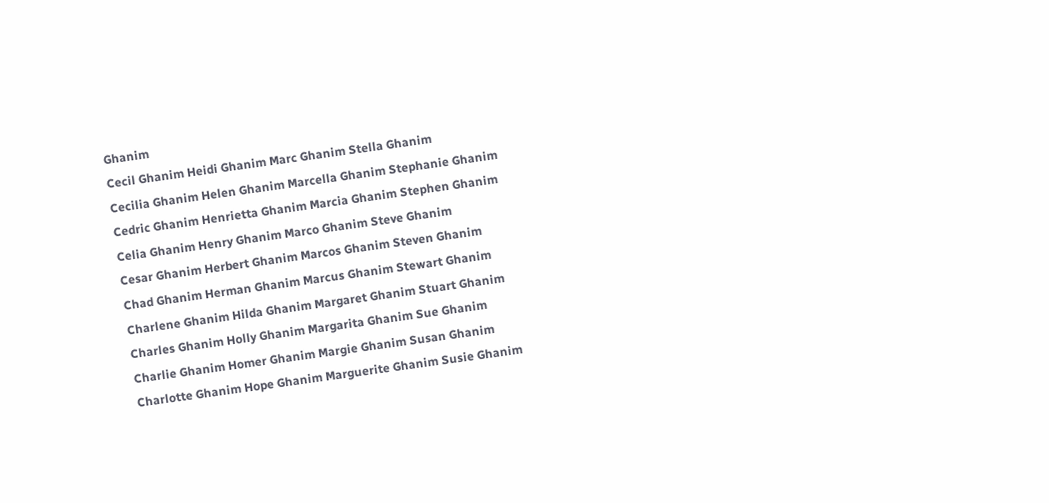Ghanim
Cecil Ghanim Heidi Ghanim Marc Ghanim Stella Ghanim
Cecilia Ghanim Helen Ghanim Marcella Ghanim Stephanie Ghanim
Cedric Ghanim Henrietta Ghanim Marcia Ghanim Stephen Ghanim
Celia Ghanim Henry Ghanim Marco Ghanim Steve Ghanim
Cesar Ghanim Herbert Ghanim Marcos Ghanim Steven Ghanim
Chad Ghanim Herman Ghanim Marcus Ghanim Stewart Ghanim
Charlene Ghanim Hilda Ghanim Margaret Ghanim Stuart Ghanim
Charles Ghanim Holly Ghanim Margarita Ghanim Sue Ghanim
Charlie Ghanim Homer Ghanim Margie Ghanim Susan Ghanim
Charlotte Ghanim Hope Ghanim Marguerite Ghanim Susie Ghanim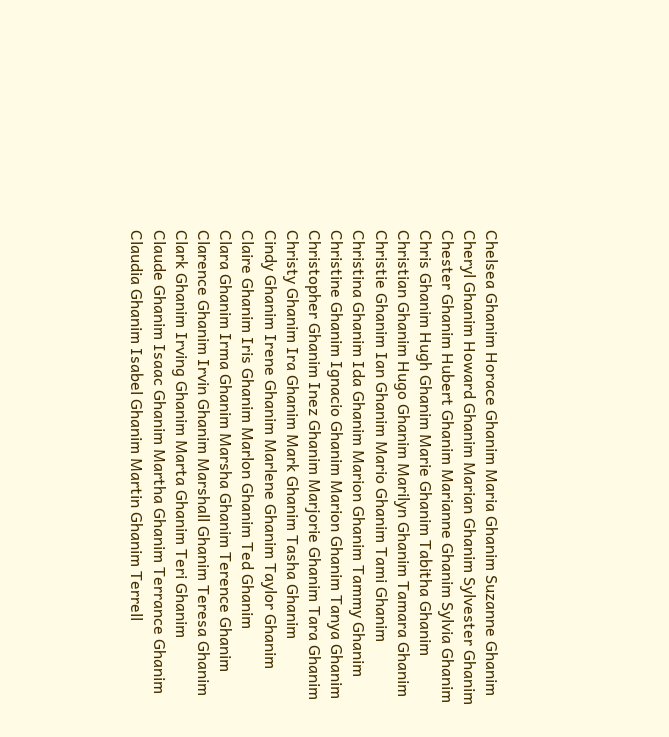Chelsea Ghanim Horace Ghanim Maria Ghanim Suzanne Ghanim
Cheryl Ghanim Howard Ghanim Marian Ghanim Sylvester Ghanim
Chester Ghanim Hubert Ghanim Marianne Ghanim Sylvia Ghanim
Chris Ghanim Hugh Ghanim Marie Ghanim Tabitha Ghanim
Christian Ghanim Hugo Ghanim Marilyn Ghanim Tamara Ghanim
Christie Ghanim Ian Ghanim Mario Ghanim Tami Ghanim
Christina Ghanim Ida Ghanim Marion Ghanim Tammy Ghanim
Christine Ghanim Ignacio Ghanim Marion Ghanim Tanya Ghanim
Christopher Ghanim Inez Ghanim Marjorie Ghanim Tara Ghanim
Christy Ghanim Ira Ghanim Mark Ghanim Tasha Ghanim
Cindy Ghanim Irene Ghanim Marlene Ghanim Taylor Ghanim
Claire Ghanim Iris Ghanim Marlon Ghanim Ted Ghanim
Clara Ghanim Irma Ghanim Marsha Ghanim Terence Ghanim
Clarence Ghanim Irvin Ghanim Marshall Ghanim Teresa Ghanim
Clark Ghanim Irving Ghanim Marta Ghanim Teri Ghanim
Claude Ghanim Isaac Ghanim Martha Ghanim Terrance Ghanim
Claudia Ghanim Isabel Ghanim Martin Ghanim Terrell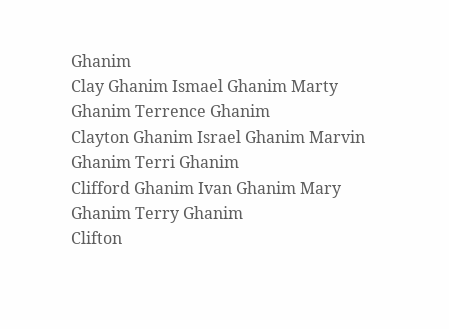Ghanim
Clay Ghanim Ismael Ghanim Marty Ghanim Terrence Ghanim
Clayton Ghanim Israel Ghanim Marvin Ghanim Terri Ghanim
Clifford Ghanim Ivan Ghanim Mary Ghanim Terry Ghanim
Clifton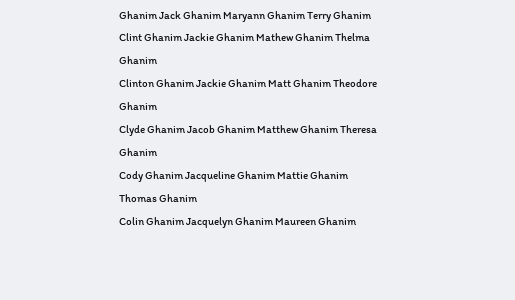Ghanim Jack Ghanim Maryann Ghanim Terry Ghanim
Clint Ghanim Jackie Ghanim Mathew Ghanim Thelma Ghanim
Clinton Ghanim Jackie Ghanim Matt Ghanim Theodore Ghanim
Clyde Ghanim Jacob Ghanim Matthew Ghanim Theresa Ghanim
Cody Ghanim Jacqueline Ghanim Mattie Ghanim Thomas Ghanim
Colin Ghanim Jacquelyn Ghanim Maureen Ghanim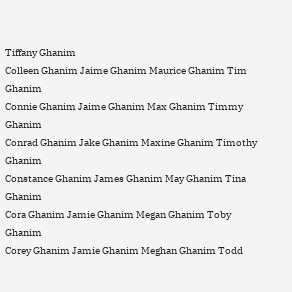Tiffany Ghanim
Colleen Ghanim Jaime Ghanim Maurice Ghanim Tim Ghanim
Connie Ghanim Jaime Ghanim Max Ghanim Timmy Ghanim
Conrad Ghanim Jake Ghanim Maxine Ghanim Timothy Ghanim
Constance Ghanim James Ghanim May Ghanim Tina Ghanim
Cora Ghanim Jamie Ghanim Megan Ghanim Toby Ghanim
Corey Ghanim Jamie Ghanim Meghan Ghanim Todd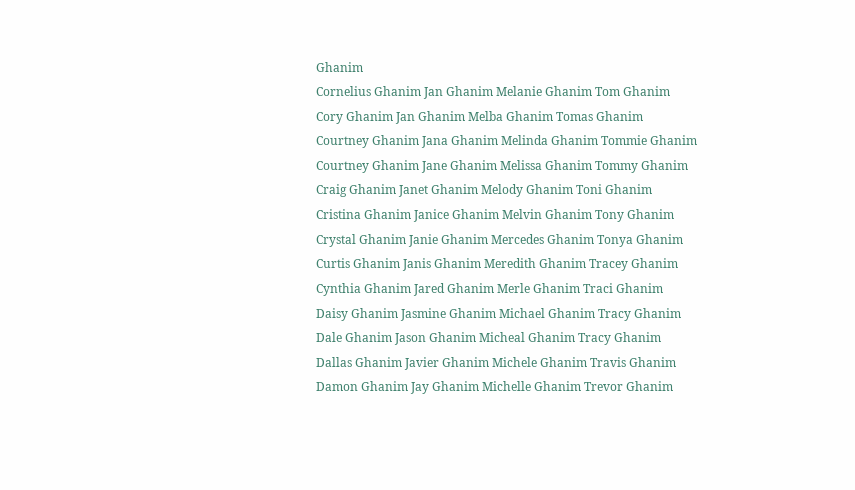Ghanim
Cornelius Ghanim Jan Ghanim Melanie Ghanim Tom Ghanim
Cory Ghanim Jan Ghanim Melba Ghanim Tomas Ghanim
Courtney Ghanim Jana Ghanim Melinda Ghanim Tommie Ghanim
Courtney Ghanim Jane Ghanim Melissa Ghanim Tommy Ghanim
Craig Ghanim Janet Ghanim Melody Ghanim Toni Ghanim
Cristina Ghanim Janice Ghanim Melvin Ghanim Tony Ghanim
Crystal Ghanim Janie Ghanim Mercedes Ghanim Tonya Ghanim
Curtis Ghanim Janis Ghanim Meredith Ghanim Tracey Ghanim
Cynthia Ghanim Jared Ghanim Merle Ghanim Traci Ghanim
Daisy Ghanim Jasmine Ghanim Michael Ghanim Tracy Ghanim
Dale Ghanim Jason Ghanim Micheal Ghanim Tracy Ghanim
Dallas Ghanim Javier Ghanim Michele Ghanim Travis Ghanim
Damon Ghanim Jay Ghanim Michelle Ghanim Trevor Ghanim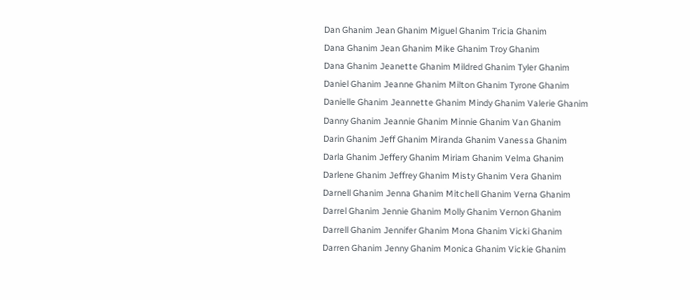Dan Ghanim Jean Ghanim Miguel Ghanim Tricia Ghanim
Dana Ghanim Jean Ghanim Mike Ghanim Troy Ghanim
Dana Ghanim Jeanette Ghanim Mildred Ghanim Tyler Ghanim
Daniel Ghanim Jeanne Ghanim Milton Ghanim Tyrone Ghanim
Danielle Ghanim Jeannette Ghanim Mindy Ghanim Valerie Ghanim
Danny Ghanim Jeannie Ghanim Minnie Ghanim Van Ghanim
Darin Ghanim Jeff Ghanim Miranda Ghanim Vanessa Ghanim
Darla Ghanim Jeffery Ghanim Miriam Ghanim Velma Ghanim
Darlene Ghanim Jeffrey Ghanim Misty Ghanim Vera Ghanim
Darnell Ghanim Jenna Ghanim Mitchell Ghanim Verna Ghanim
Darrel Ghanim Jennie Ghanim Molly Ghanim Vernon Ghanim
Darrell Ghanim Jennifer Ghanim Mona Ghanim Vicki Ghanim
Darren Ghanim Jenny Ghanim Monica Ghanim Vickie Ghanim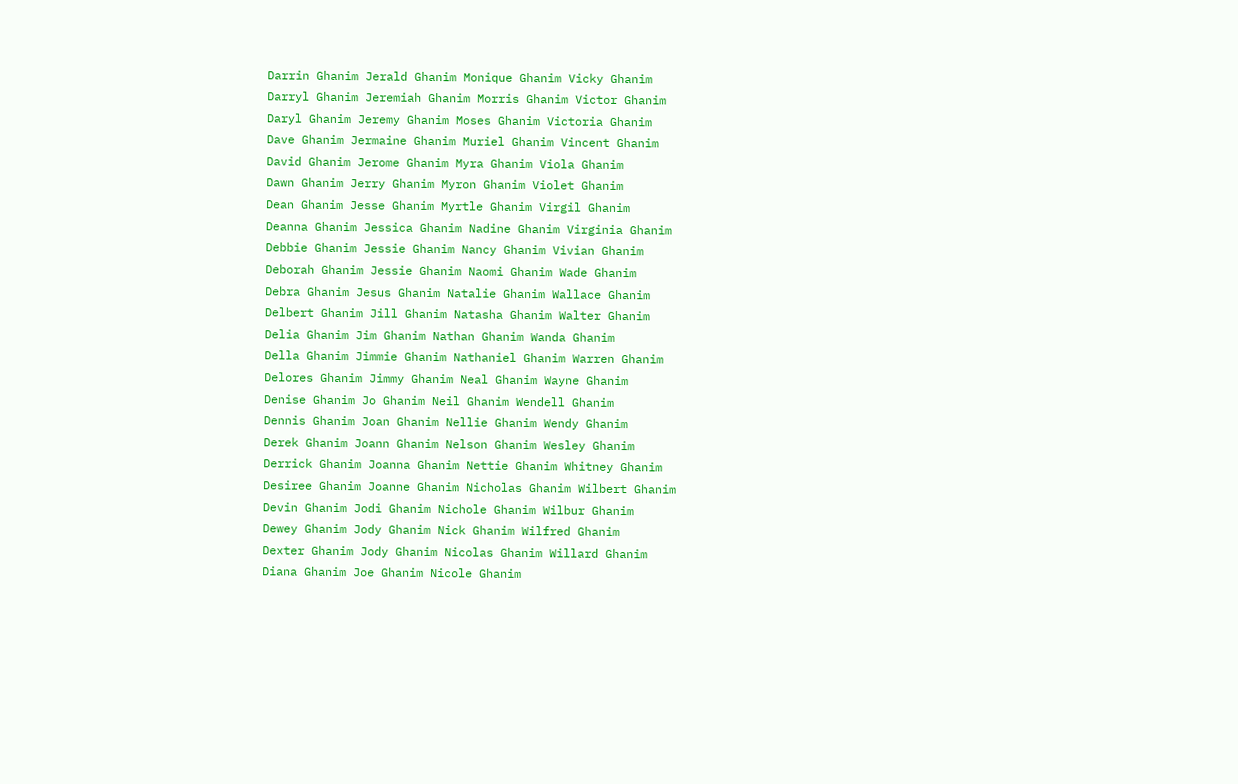Darrin Ghanim Jerald Ghanim Monique Ghanim Vicky Ghanim
Darryl Ghanim Jeremiah Ghanim Morris Ghanim Victor Ghanim
Daryl Ghanim Jeremy Ghanim Moses Ghanim Victoria Ghanim
Dave Ghanim Jermaine Ghanim Muriel Ghanim Vincent Ghanim
David Ghanim Jerome Ghanim Myra Ghanim Viola Ghanim
Dawn Ghanim Jerry Ghanim Myron Ghanim Violet Ghanim
Dean Ghanim Jesse Ghanim Myrtle Ghanim Virgil Ghanim
Deanna Ghanim Jessica Ghanim Nadine Ghanim Virginia Ghanim
Debbie Ghanim Jessie Ghanim Nancy Ghanim Vivian Ghanim
Deborah Ghanim Jessie Ghanim Naomi Ghanim Wade Ghanim
Debra Ghanim Jesus Ghanim Natalie Ghanim Wallace Ghanim
Delbert Ghanim Jill Ghanim Natasha Ghanim Walter Ghanim
Delia Ghanim Jim Ghanim Nathan Ghanim Wanda Ghanim
Della Ghanim Jimmie Ghanim Nathaniel Ghanim Warren Ghanim
Delores Ghanim Jimmy Ghanim Neal Ghanim Wayne Ghanim
Denise Ghanim Jo Ghanim Neil Ghanim Wendell Ghanim
Dennis Ghanim Joan Ghanim Nellie Ghanim Wendy Ghanim
Derek Ghanim Joann Ghanim Nelson Ghanim Wesley Ghanim
Derrick Ghanim Joanna Ghanim Nettie Ghanim Whitney Ghanim
Desiree Ghanim Joanne Ghanim Nicholas Ghanim Wilbert Ghanim
Devin Ghanim Jodi Ghanim Nichole Ghanim Wilbur Ghanim
Dewey Ghanim Jody Ghanim Nick Ghanim Wilfred Ghanim
Dexter Ghanim Jody Ghanim Nicolas Ghanim Willard Ghanim
Diana Ghanim Joe Ghanim Nicole Ghanim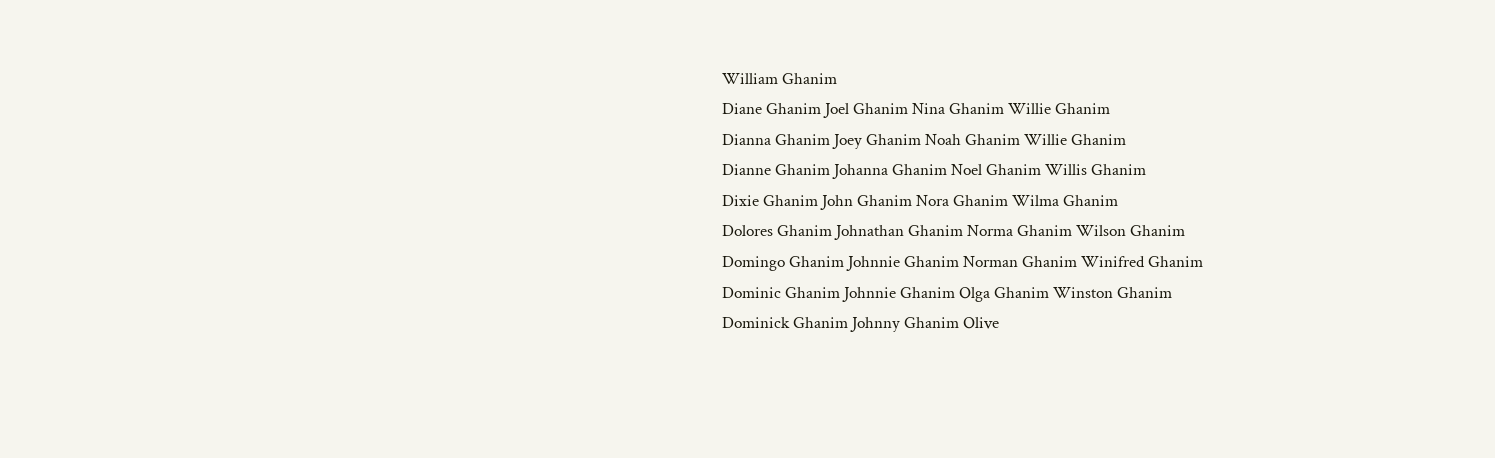William Ghanim
Diane Ghanim Joel Ghanim Nina Ghanim Willie Ghanim
Dianna Ghanim Joey Ghanim Noah Ghanim Willie Ghanim
Dianne Ghanim Johanna Ghanim Noel Ghanim Willis Ghanim
Dixie Ghanim John Ghanim Nora Ghanim Wilma Ghanim
Dolores Ghanim Johnathan Ghanim Norma Ghanim Wilson Ghanim
Domingo Ghanim Johnnie Ghanim Norman Ghanim Winifred Ghanim
Dominic Ghanim Johnnie Ghanim Olga Ghanim Winston Ghanim
Dominick Ghanim Johnny Ghanim Olive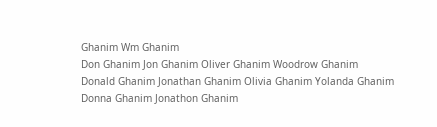Ghanim Wm Ghanim
Don Ghanim Jon Ghanim Oliver Ghanim Woodrow Ghanim
Donald Ghanim Jonathan Ghanim Olivia Ghanim Yolanda Ghanim
Donna Ghanim Jonathon Ghanim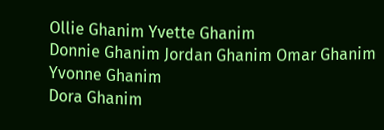Ollie Ghanim Yvette Ghanim
Donnie Ghanim Jordan Ghanim Omar Ghanim Yvonne Ghanim
Dora Ghanim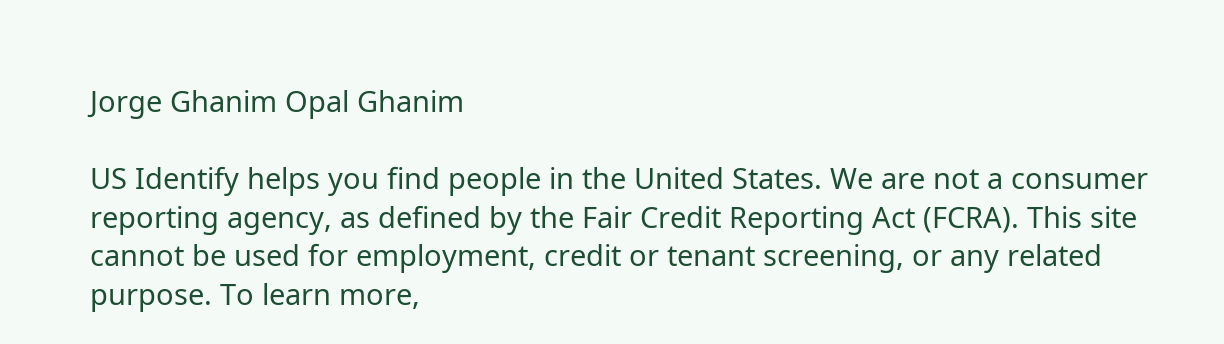Jorge Ghanim Opal Ghanim

US Identify helps you find people in the United States. We are not a consumer reporting agency, as defined by the Fair Credit Reporting Act (FCRA). This site cannot be used for employment, credit or tenant screening, or any related purpose. To learn more,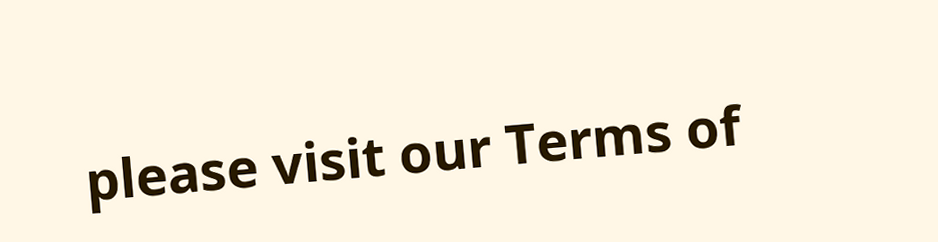please visit our Terms of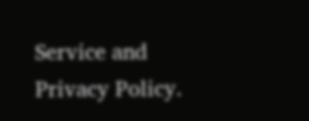Service and Privacy Policy.